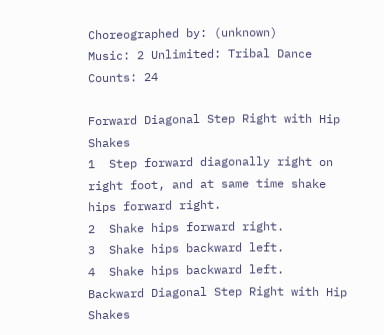Choreographed by: (unknown)
Music: 2 Unlimited: Tribal Dance
Counts: 24

Forward Diagonal Step Right with Hip Shakes
1  Step forward diagonally right on right foot, and at same time shake hips forward right.
2  Shake hips forward right.
3  Shake hips backward left.
4  Shake hips backward left.
Backward Diagonal Step Right with Hip Shakes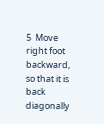5  Move right foot backward, so that it is back diagonally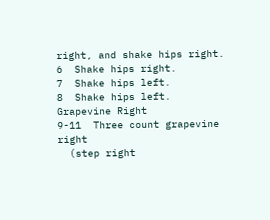right, and shake hips right.
6  Shake hips right.
7  Shake hips left.
8  Shake hips left.
Grapevine Right
9-11  Three count grapevine right
  (step right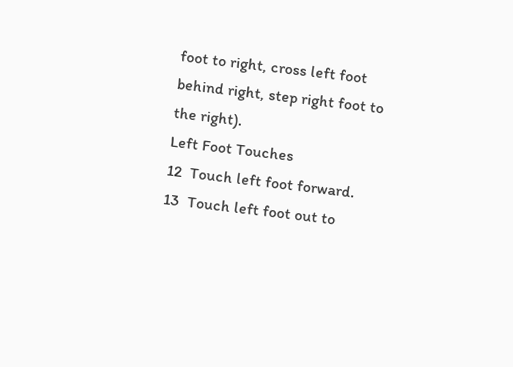foot to right, cross left foot behind right, step right foot to the right).
Left Foot Touches
12  Touch left foot forward.
13  Touch left foot out to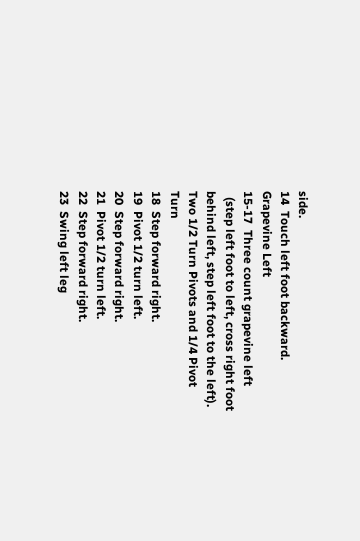side.
14  Touch left foot backward.
Grapevine Left
15-17  Three count grapevine left
  (step left foot to left, cross right foot behind left, step left foot to the left).
Two 1/2 Turn Pivots and 1/4 Pivot Turn
18  Step forward right.
19  Pivot 1/2 turn left.
20  Step forward right.
21  Pivot 1/2 turn left.
22  Step forward right.
23  Swing left leg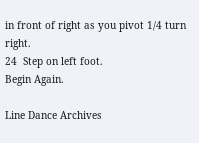in front of right as you pivot 1/4 turn right.
24  Step on left foot.
Begin Again.

Line Dance Archives